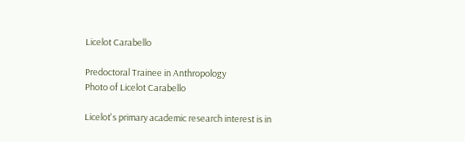Licelot Carabello

Predoctoral Trainee in Anthropology
Photo of Licelot Carabello

Licelot's primary academic research interest is in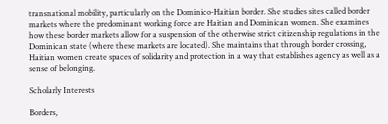transnational mobility, particularly on the Dominico-Haitian border. She studies sites called border markets where the predominant working force are Haitian and Dominican women. She examines how these border markets allow for a suspension of the otherwise strict citizenship regulations in the Dominican state (where these markets are located). She maintains that through border crossing, Haitian women create spaces of solidarity and protection in a way that establishes agency as well as a sense of belonging.

Scholarly Interests

Borders,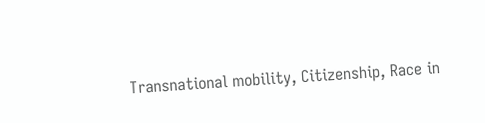Transnational mobility, Citizenship, Race in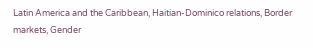Latin America and the Caribbean, Haitian-Dominico relations, Border markets, Gender